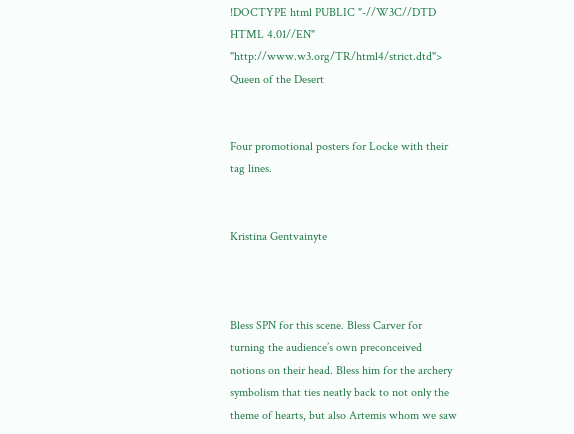!DOCTYPE html PUBLIC "-//W3C//DTD HTML 4.01//EN" "http://www.w3.org/TR/html4/strict.dtd"> Queen of the Desert


Four promotional posters for Locke with their tag lines.


Kristina Gentvainyte



Bless SPN for this scene. Bless Carver for turning the audience’s own preconceived notions on their head. Bless him for the archery symbolism that ties neatly back to not only the theme of hearts, but also Artemis whom we saw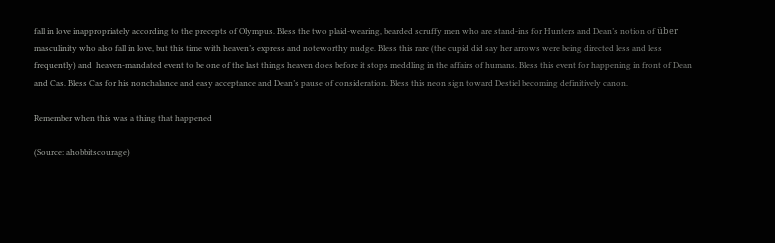fall in love inappropriately according to the precepts of Olympus. Bless the two plaid-wearing, bearded scruffy men who are stand-ins for Hunters and Dean’s notion of über masculinity who also fall in love, but this time with heaven’s express and noteworthy nudge. Bless this rare (the cupid did say her arrows were being directed less and less frequently) and  heaven-mandated event to be one of the last things heaven does before it stops meddling in the affairs of humans. Bless this event for happening in front of Dean and Cas. Bless Cas for his nonchalance and easy acceptance and Dean’s pause of consideration. Bless this neon sign toward Destiel becoming definitively canon.

Remember when this was a thing that happened

(Source: ahobbitscourage)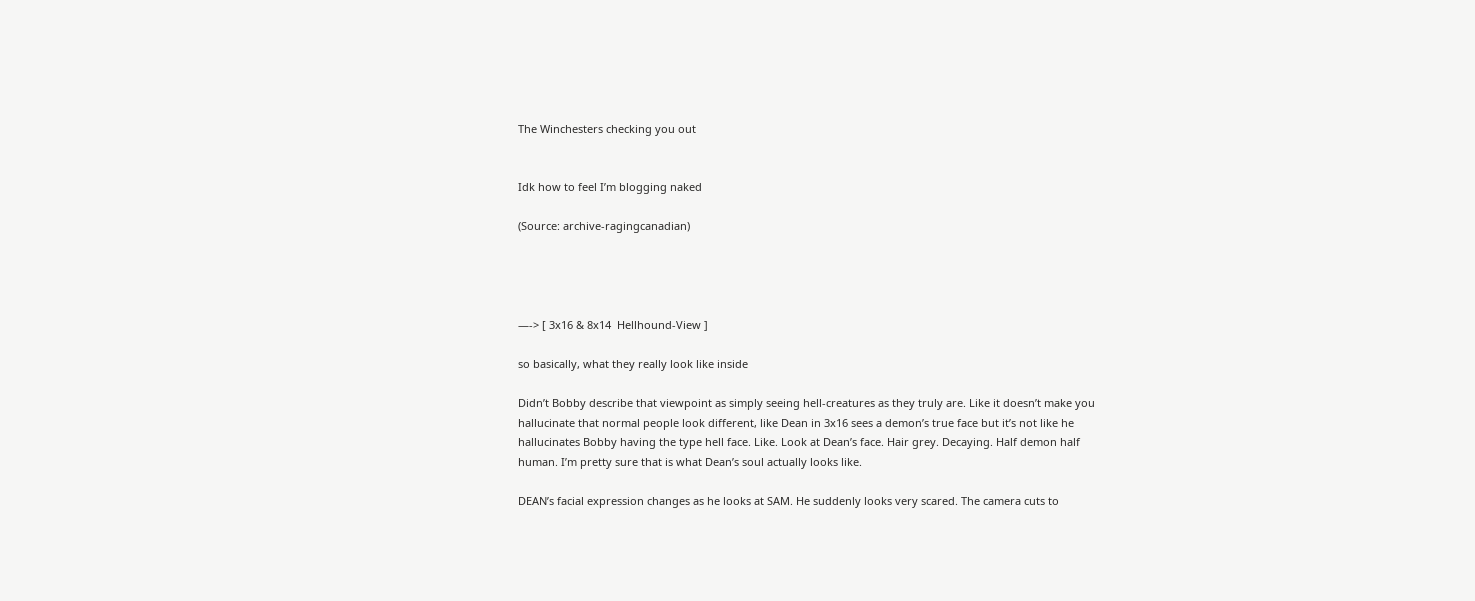The Winchesters checking you out


Idk how to feel I’m blogging naked

(Source: archive-ragingcanadian)




—-> [ 3x16 & 8x14  Hellhound-View ]

so basically, what they really look like inside

Didn’t Bobby describe that viewpoint as simply seeing hell-creatures as they truly are. Like it doesn’t make you hallucinate that normal people look different, like Dean in 3x16 sees a demon’s true face but it’s not like he hallucinates Bobby having the type hell face. Like. Look at Dean’s face. Hair grey. Decaying. Half demon half human. I’m pretty sure that is what Dean’s soul actually looks like.

DEAN’s facial expression changes as he looks at SAM. He suddenly looks very scared. The camera cuts to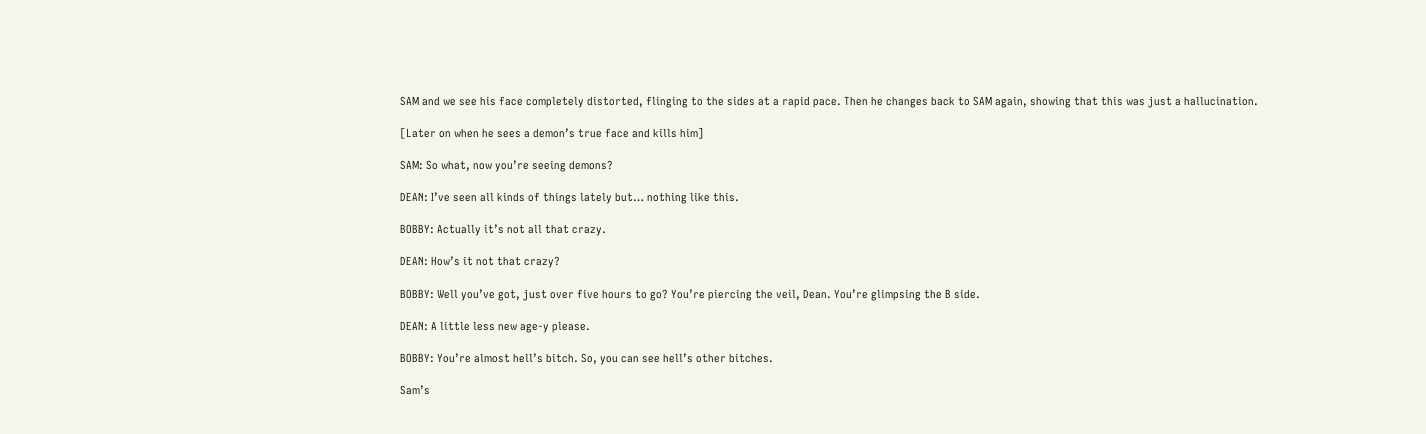SAM and we see his face completely distorted, flinging to the sides at a rapid pace. Then he changes back to SAM again, showing that this was just a hallucination.

[Later on when he sees a demon’s true face and kills him]

SAM: So what, now you’re seeing demons?

DEAN: I’ve seen all kinds of things lately but… nothing like this.

BOBBY: Actually it’s not all that crazy.

DEAN: How’s it not that crazy?

BOBBY: Well you’ve got, just over five hours to go? You’re piercing the veil, Dean. You’re glimpsing the B side.

DEAN: A little less new age-y please.

BOBBY: You’re almost hell’s bitch. So, you can see hell’s other bitches.

Sam’s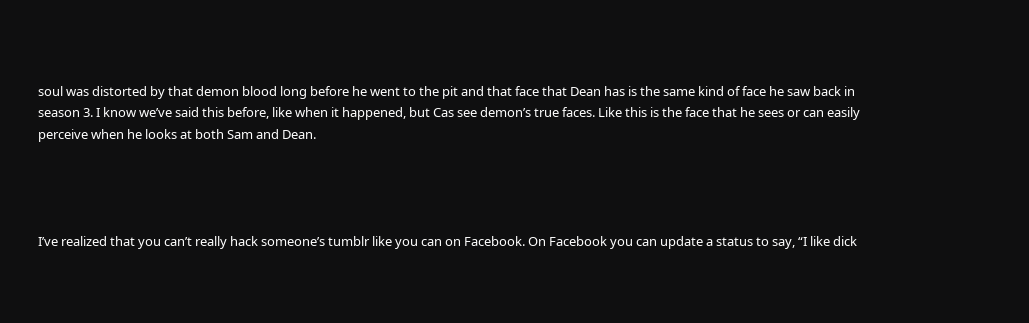soul was distorted by that demon blood long before he went to the pit and that face that Dean has is the same kind of face he saw back in season 3. I know we’ve said this before, like when it happened, but Cas see demon’s true faces. Like this is the face that he sees or can easily perceive when he looks at both Sam and Dean.




I’ve realized that you can’t really hack someone’s tumblr like you can on Facebook. On Facebook you can update a status to say, “I like dick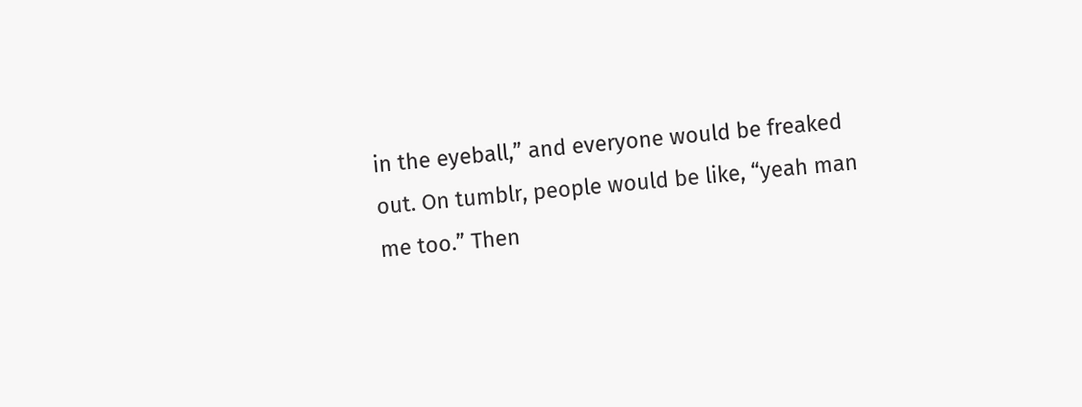in the eyeball,” and everyone would be freaked out. On tumblr, people would be like, “yeah man me too.” Then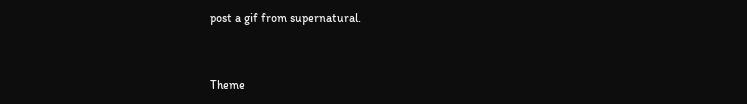post a gif from supernatural.


Theme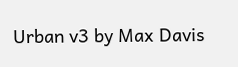Urban v3 by Max Davis